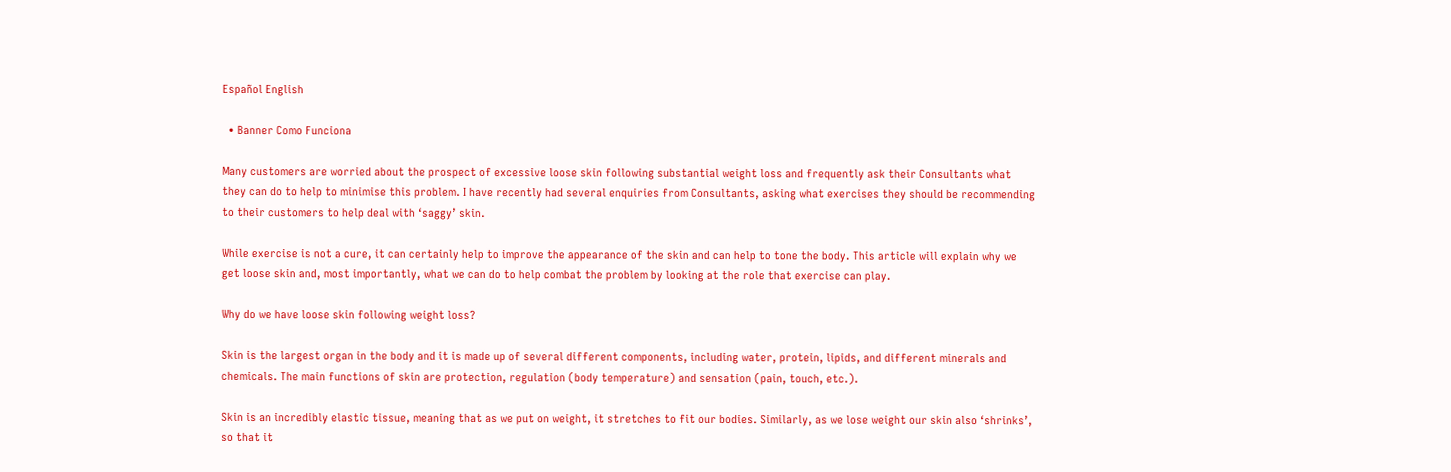Español English

  • Banner Como Funciona

Many customers are worried about the prospect of excessive loose skin following substantial weight loss and frequently ask their Consultants what they can do to help to minimise this problem. I have recently had several enquiries from Consultants, asking what exercises they should be recommending to their customers to help deal with ‘saggy’ skin.

While exercise is not a cure, it can certainly help to improve the appearance of the skin and can help to tone the body. This article will explain why we get loose skin and, most importantly, what we can do to help combat the problem by looking at the role that exercise can play.

Why do we have loose skin following weight loss?

Skin is the largest organ in the body and it is made up of several different components, including water, protein, lipids, and different minerals and chemicals. The main functions of skin are protection, regulation (body temperature) and sensation (pain, touch, etc.).

Skin is an incredibly elastic tissue, meaning that as we put on weight, it stretches to fit our bodies. Similarly, as we lose weight our skin also ‘shrinks’, so that it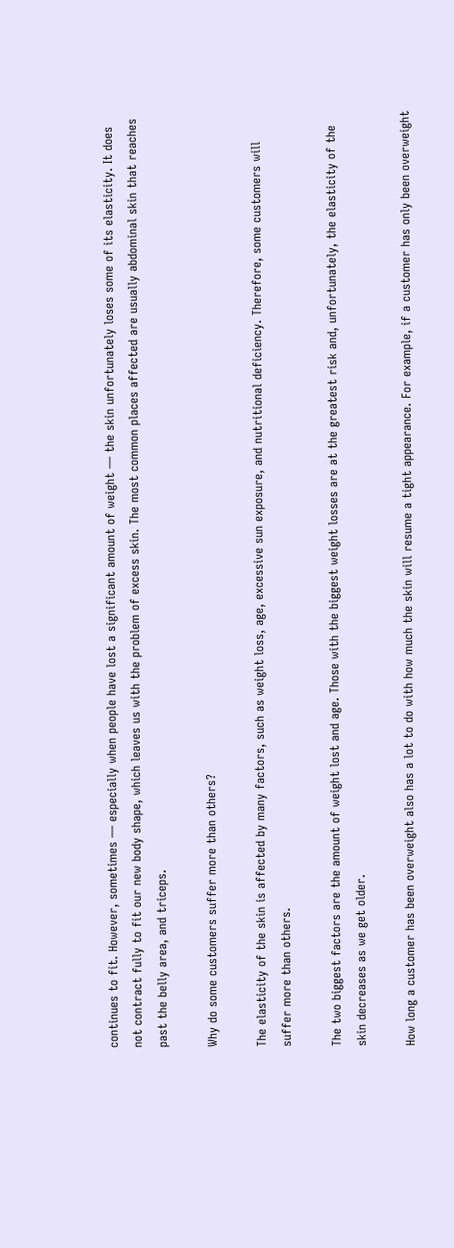continues to fit. However, sometimes — especially when people have lost a significant amount of weight — the skin unfortunately loses some of its elasticity. It does not contract fully to fit our new body shape, which leaves us with the problem of excess skin. The most common places affected are usually abdominal skin that reaches past the belly area, and triceps.

Why do some customers suffer more than others?

The elasticity of the skin is affected by many factors, such as weight loss, age, excessive sun exposure, and nutritional deficiency. Therefore, some customers will suffer more than others.

The two biggest factors are the amount of weight lost and age. Those with the biggest weight losses are at the greatest risk and, unfortunately, the elasticity of the skin decreases as we get older.

How long a customer has been overweight also has a lot to do with how much the skin will resume a tight appearance. For example, if a customer has only been overweight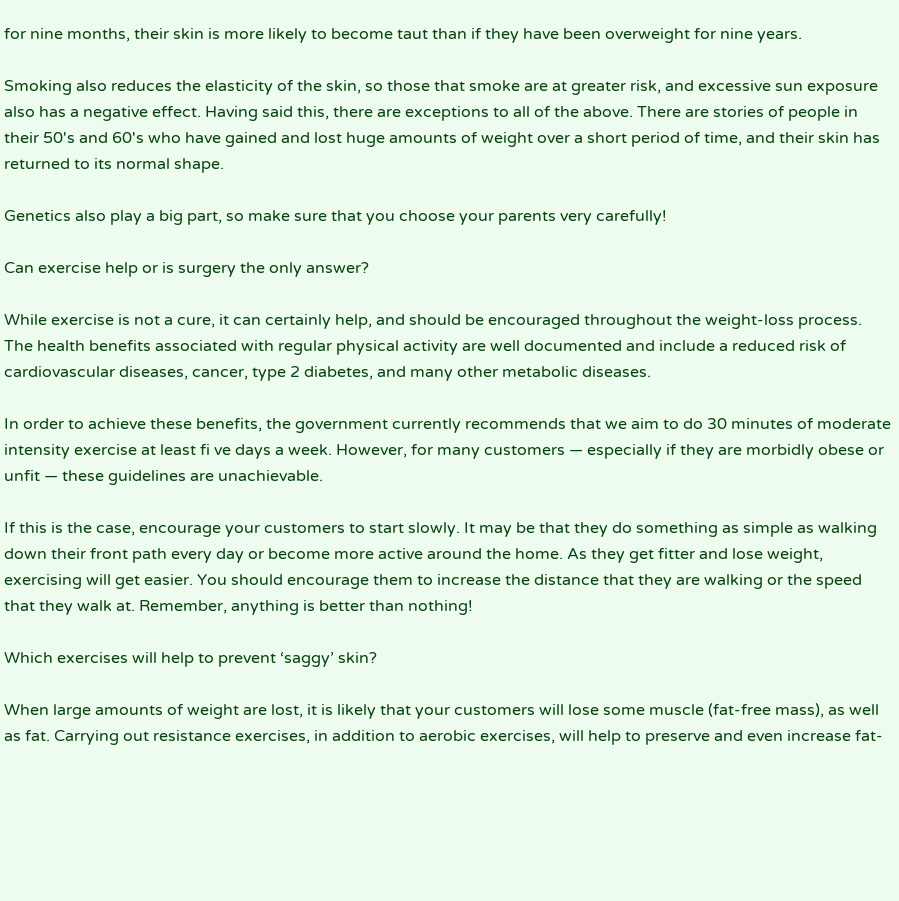for nine months, their skin is more likely to become taut than if they have been overweight for nine years.

Smoking also reduces the elasticity of the skin, so those that smoke are at greater risk, and excessive sun exposure also has a negative effect. Having said this, there are exceptions to all of the above. There are stories of people in their 50's and 60's who have gained and lost huge amounts of weight over a short period of time, and their skin has returned to its normal shape.

Genetics also play a big part, so make sure that you choose your parents very carefully!

Can exercise help or is surgery the only answer?

While exercise is not a cure, it can certainly help, and should be encouraged throughout the weight-loss process. The health benefits associated with regular physical activity are well documented and include a reduced risk of cardiovascular diseases, cancer, type 2 diabetes, and many other metabolic diseases.

In order to achieve these benefits, the government currently recommends that we aim to do 30 minutes of moderate intensity exercise at least fi ve days a week. However, for many customers — especially if they are morbidly obese or unfit — these guidelines are unachievable.

If this is the case, encourage your customers to start slowly. It may be that they do something as simple as walking down their front path every day or become more active around the home. As they get fitter and lose weight, exercising will get easier. You should encourage them to increase the distance that they are walking or the speed that they walk at. Remember, anything is better than nothing!

Which exercises will help to prevent ‘saggy’ skin?

When large amounts of weight are lost, it is likely that your customers will lose some muscle (fat-free mass), as well as fat. Carrying out resistance exercises, in addition to aerobic exercises, will help to preserve and even increase fat-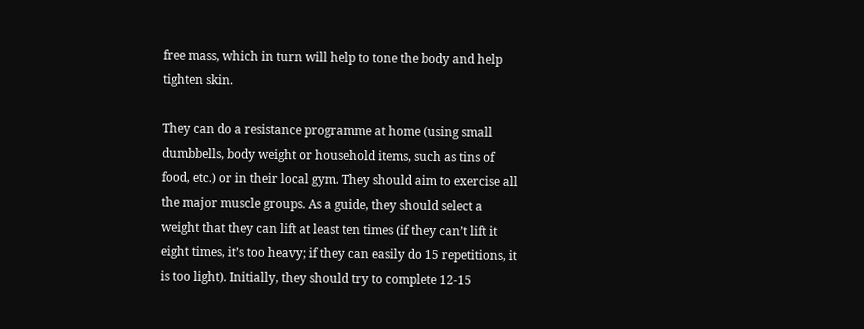free mass, which in turn will help to tone the body and help tighten skin.

They can do a resistance programme at home (using small dumbbells, body weight or household items, such as tins of food, etc.) or in their local gym. They should aim to exercise all the major muscle groups. As a guide, they should select a weight that they can lift at least ten times (if they can’t lift it eight times, it’s too heavy; if they can easily do 15 repetitions, it is too light). Initially, they should try to complete 12-15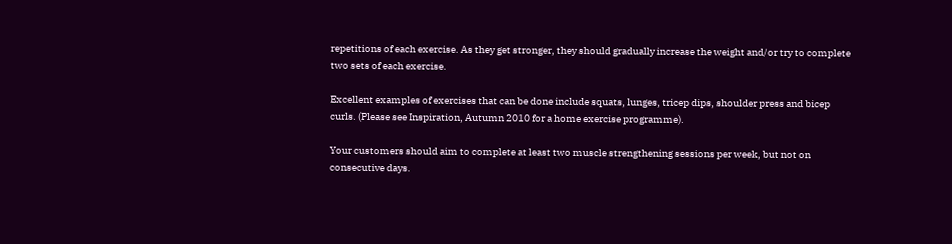repetitions of each exercise. As they get stronger, they should gradually increase the weight and/or try to complete two sets of each exercise.

Excellent examples of exercises that can be done include squats, lunges, tricep dips, shoulder press and bicep curls. (Please see Inspiration, Autumn 2010 for a home exercise programme).

Your customers should aim to complete at least two muscle strengthening sessions per week, but not on consecutive days.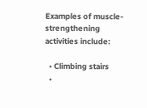Examples of muscle-strengthening activities include:

  • Climbing stairs
  •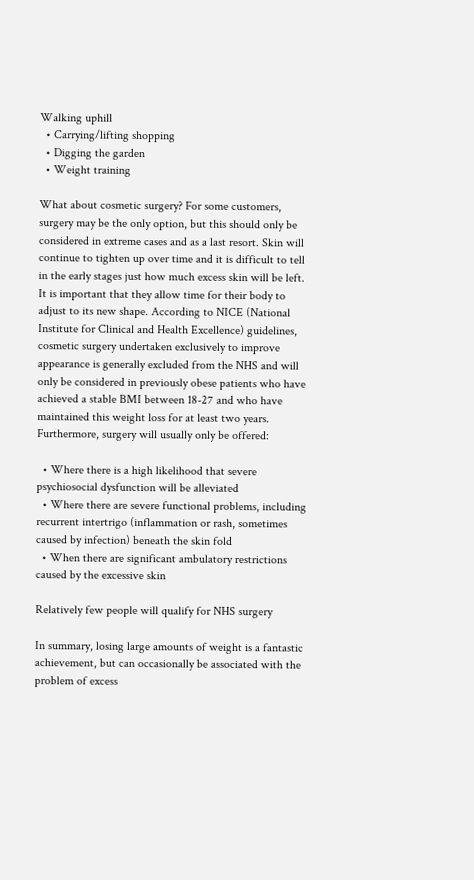Walking uphill
  • Carrying/lifting shopping
  • Digging the garden
  • Weight training

What about cosmetic surgery? For some customers, surgery may be the only option, but this should only be considered in extreme cases and as a last resort. Skin will continue to tighten up over time and it is difficult to tell in the early stages just how much excess skin will be left. It is important that they allow time for their body to adjust to its new shape. According to NICE (National Institute for Clinical and Health Excellence) guidelines, cosmetic surgery undertaken exclusively to improve appearance is generally excluded from the NHS and will only be considered in previously obese patients who have achieved a stable BMI between 18-27 and who have maintained this weight loss for at least two years. Furthermore, surgery will usually only be offered:

  • Where there is a high likelihood that severe psychiosocial dysfunction will be alleviated
  • Where there are severe functional problems, including recurrent intertrigo (inflammation or rash, sometimes caused by infection) beneath the skin fold
  • When there are significant ambulatory restrictions caused by the excessive skin

Relatively few people will qualify for NHS surgery

In summary, losing large amounts of weight is a fantastic achievement, but can occasionally be associated with the problem of excess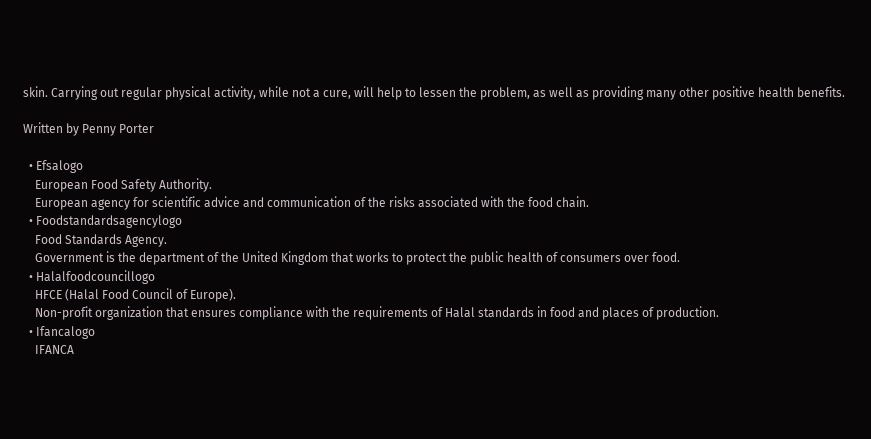skin. Carrying out regular physical activity, while not a cure, will help to lessen the problem, as well as providing many other positive health benefits.

Written by Penny Porter

  • Efsalogo
    European Food Safety Authority.
    European agency for scientific advice and communication of the risks associated with the food chain.
  • Foodstandardsagencylogo
    Food Standards Agency.
    Government is the department of the United Kingdom that works to protect the public health of consumers over food.
  • Halalfoodcouncillogo
    HFCE (Halal Food Council of Europe).
    Non-profit organization that ensures compliance with the requirements of Halal standards in food and places of production.
  • Ifancalogo
    IFANCA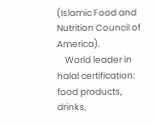(Islamic Food and Nutrition Council of America).
    World leader in halal certification: food products, drinks,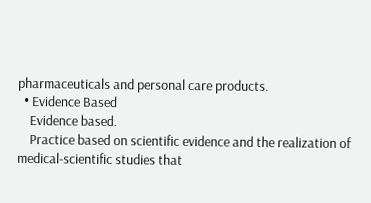pharmaceuticals and personal care products.
  • Evidence Based
    Evidence based.
    Practice based on scientific evidence and the realization of medical-scientific studies that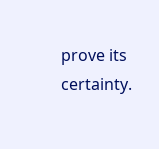prove its certainty.